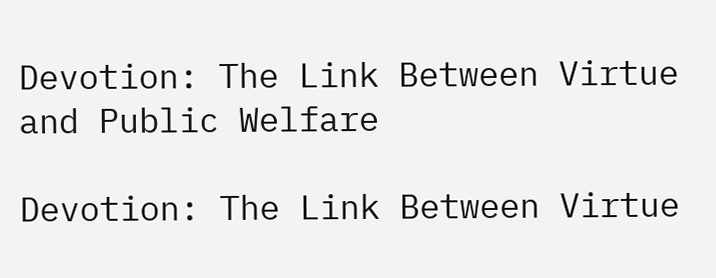Devotion: The Link Between Virtue and Public Welfare

Devotion: The Link Between Virtue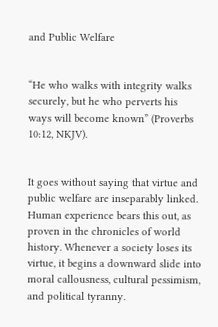and Public Welfare


“He who walks with integrity walks securely, but he who perverts his ways will become known” (Proverbs 10:12, NKJV).


It goes without saying that virtue and public welfare are inseparably linked. Human experience bears this out, as proven in the chronicles of world history. Whenever a society loses its virtue, it begins a downward slide into moral callousness, cultural pessimism, and political tyranny.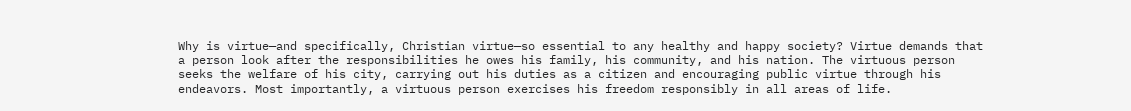Why is virtue—and specifically, Christian virtue—so essential to any healthy and happy society? Virtue demands that a person look after the responsibilities he owes his family, his community, and his nation. The virtuous person seeks the welfare of his city, carrying out his duties as a citizen and encouraging public virtue through his endeavors. Most importantly, a virtuous person exercises his freedom responsibly in all areas of life.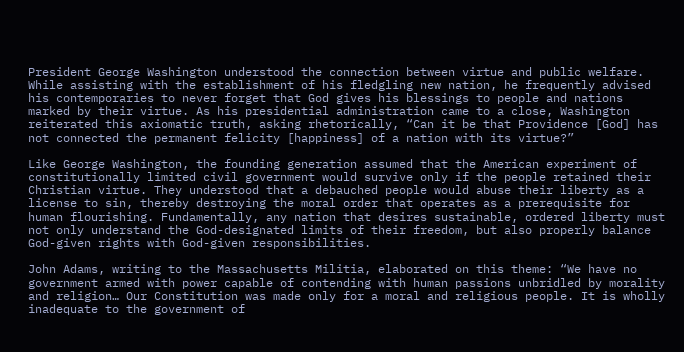President George Washington understood the connection between virtue and public welfare. While assisting with the establishment of his fledgling new nation, he frequently advised his contemporaries to never forget that God gives his blessings to people and nations marked by their virtue. As his presidential administration came to a close, Washington reiterated this axiomatic truth, asking rhetorically, “Can it be that Providence [God] has not connected the permanent felicity [happiness] of a nation with its virtue?”

Like George Washington, the founding generation assumed that the American experiment of constitutionally limited civil government would survive only if the people retained their Christian virtue. They understood that a debauched people would abuse their liberty as a license to sin, thereby destroying the moral order that operates as a prerequisite for human flourishing. Fundamentally, any nation that desires sustainable, ordered liberty must not only understand the God-designated limits of their freedom, but also properly balance God-given rights with God-given responsibilities.

John Adams, writing to the Massachusetts Militia, elaborated on this theme: “We have no government armed with power capable of contending with human passions unbridled by morality and religion… Our Constitution was made only for a moral and religious people. It is wholly inadequate to the government of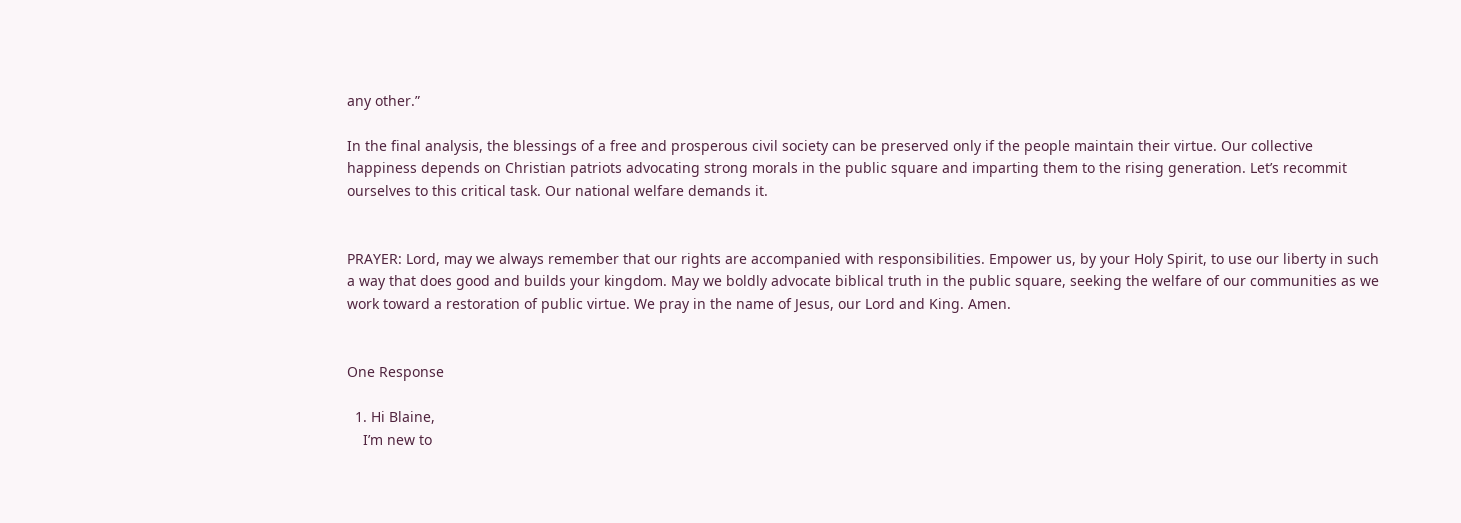any other.”

In the final analysis, the blessings of a free and prosperous civil society can be preserved only if the people maintain their virtue. Our collective happiness depends on Christian patriots advocating strong morals in the public square and imparting them to the rising generation. Let’s recommit ourselves to this critical task. Our national welfare demands it.


PRAYER: Lord, may we always remember that our rights are accompanied with responsibilities. Empower us, by your Holy Spirit, to use our liberty in such a way that does good and builds your kingdom. May we boldly advocate biblical truth in the public square, seeking the welfare of our communities as we work toward a restoration of public virtue. We pray in the name of Jesus, our Lord and King. Amen.


One Response

  1. Hi Blaine,
    I’m new to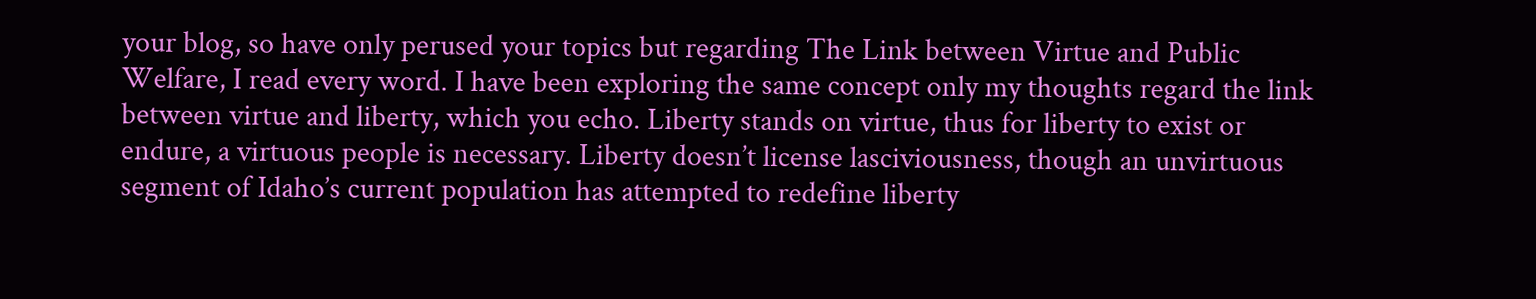your blog, so have only perused your topics but regarding The Link between Virtue and Public Welfare, I read every word. I have been exploring the same concept only my thoughts regard the link between virtue and liberty, which you echo. Liberty stands on virtue, thus for liberty to exist or endure, a virtuous people is necessary. Liberty doesn’t license lasciviousness, though an unvirtuous segment of Idaho’s current population has attempted to redefine liberty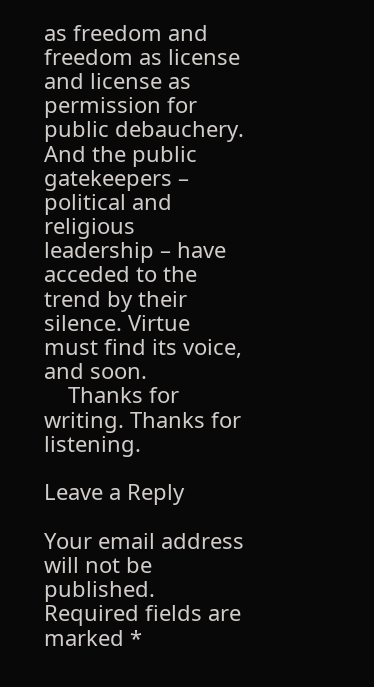as freedom and freedom as license and license as permission for public debauchery. And the public gatekeepers – political and religious leadership – have acceded to the trend by their silence. Virtue must find its voice, and soon.
    Thanks for writing. Thanks for listening.

Leave a Reply

Your email address will not be published. Required fields are marked *